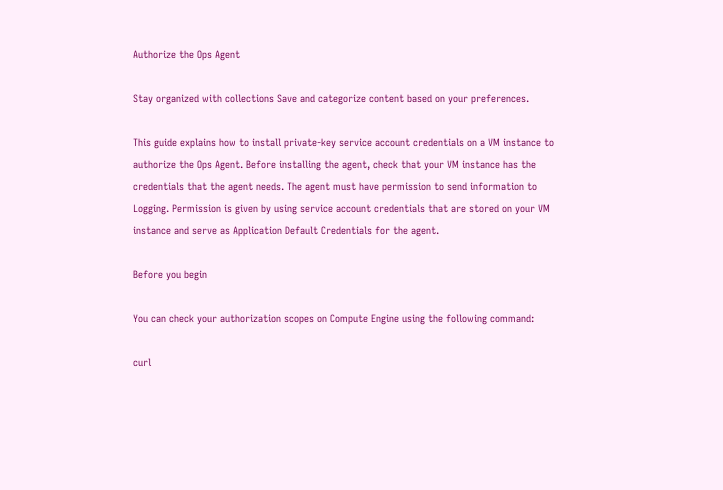Authorize the Ops Agent

Stay organized with collections Save and categorize content based on your preferences.

This guide explains how to install private-key service account credentials on a VM instance to authorize the Ops Agent. Before installing the agent, check that your VM instance has the credentials that the agent needs. The agent must have permission to send information to Logging. Permission is given by using service account credentials that are stored on your VM instance and serve as Application Default Credentials for the agent.

Before you begin

You can check your authorization scopes on Compute Engine using the following command:

curl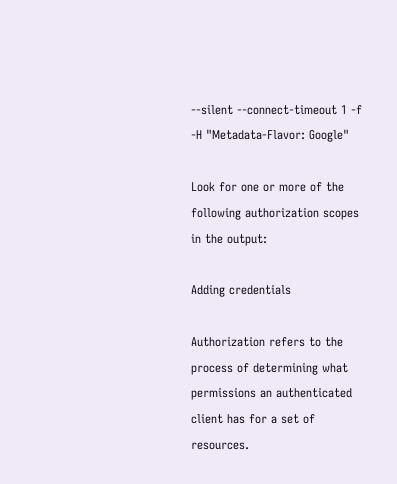--silent --connect-timeout 1 -f -H "Metadata-Flavor: Google"

Look for one or more of the following authorization scopes in the output:

Adding credentials

Authorization refers to the process of determining what permissions an authenticated client has for a set of resources.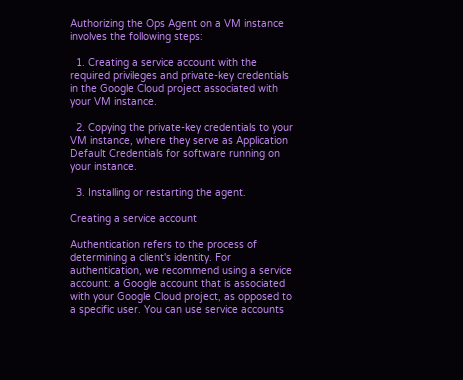Authorizing the Ops Agent on a VM instance involves the following steps:

  1. Creating a service account with the required privileges and private-key credentials in the Google Cloud project associated with your VM instance.

  2. Copying the private-key credentials to your VM instance, where they serve as Application Default Credentials for software running on your instance.

  3. Installing or restarting the agent.

Creating a service account

Authentication refers to the process of determining a client's identity. For authentication, we recommend using a service account: a Google account that is associated with your Google Cloud project, as opposed to a specific user. You can use service accounts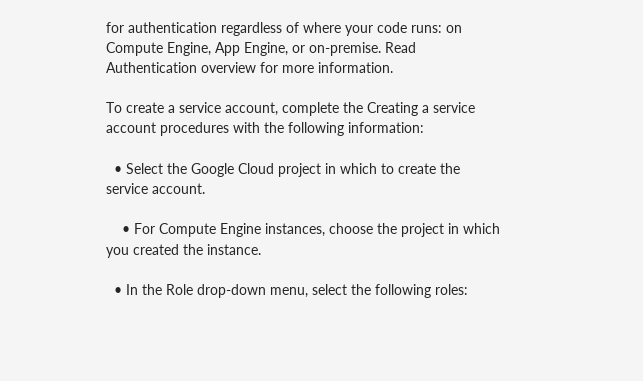for authentication regardless of where your code runs: on Compute Engine, App Engine, or on-premise. Read Authentication overview for more information.

To create a service account, complete the Creating a service account procedures with the following information:

  • Select the Google Cloud project in which to create the service account.

    • For Compute Engine instances, choose the project in which you created the instance.

  • In the Role drop-down menu, select the following roles: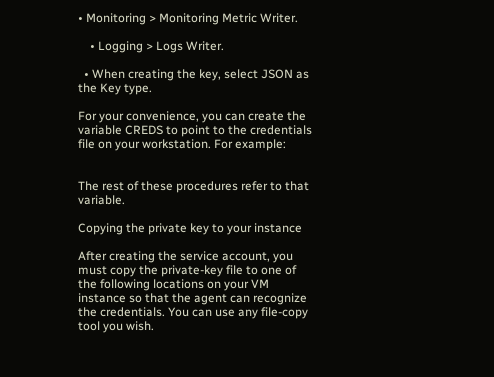• Monitoring > Monitoring Metric Writer.

    • Logging > Logs Writer.

  • When creating the key, select JSON as the Key type.

For your convenience, you can create the variable CREDS to point to the credentials file on your workstation. For example:


The rest of these procedures refer to that variable.

Copying the private key to your instance

After creating the service account, you must copy the private-key file to one of the following locations on your VM instance so that the agent can recognize the credentials. You can use any file-copy tool you wish.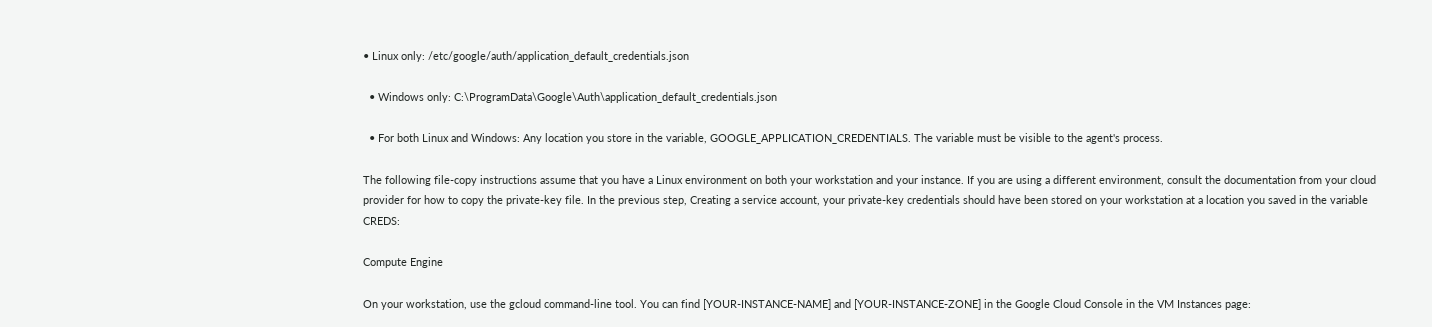• Linux only: /etc/google/auth/application_default_credentials.json

  • Windows only: C:\ProgramData\Google\Auth\application_default_credentials.json

  • For both Linux and Windows: Any location you store in the variable, GOOGLE_APPLICATION_CREDENTIALS. The variable must be visible to the agent's process.

The following file-copy instructions assume that you have a Linux environment on both your workstation and your instance. If you are using a different environment, consult the documentation from your cloud provider for how to copy the private-key file. In the previous step, Creating a service account, your private-key credentials should have been stored on your workstation at a location you saved in the variable CREDS:

Compute Engine

On your workstation, use the gcloud command-line tool. You can find [YOUR-INSTANCE-NAME] and [YOUR-INSTANCE-ZONE] in the Google Cloud Console in the VM Instances page: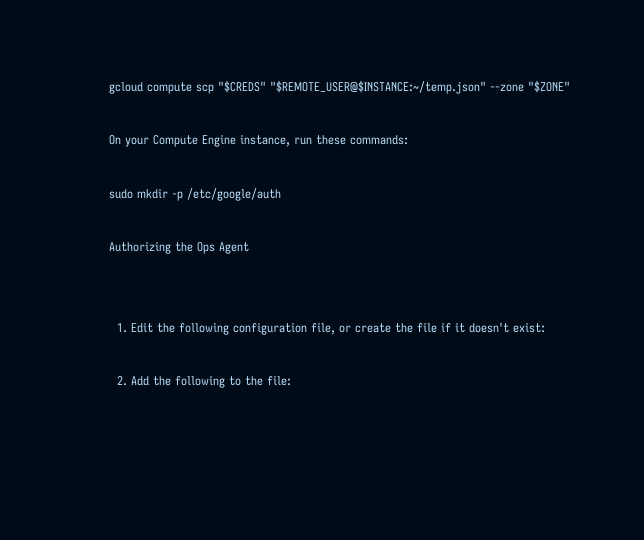gcloud compute scp "$CREDS" "$REMOTE_USER@$INSTANCE:~/temp.json" --zone "$ZONE"

On your Compute Engine instance, run these commands:

sudo mkdir -p /etc/google/auth

Authorizing the Ops Agent


  1. Edit the following configuration file, or create the file if it doesn't exist:

  2. Add the following to the file: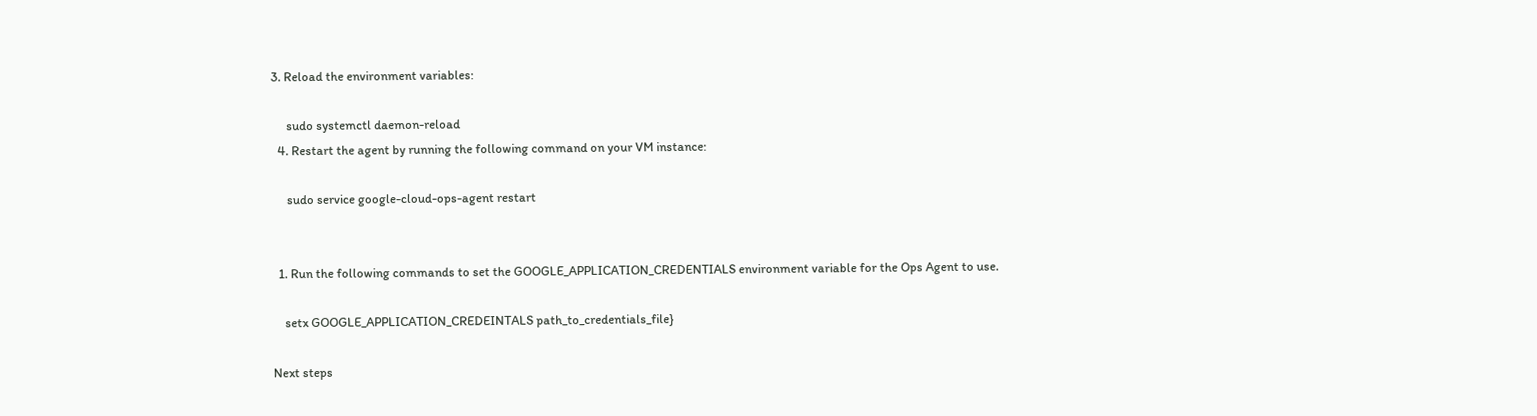3. Reload the environment variables:

     sudo systemctl daemon-reload
  4. Restart the agent by running the following command on your VM instance:

     sudo service google-cloud-ops-agent restart


  1. Run the following commands to set the GOOGLE_APPLICATION_CREDENTIALS environment variable for the Ops Agent to use.

    setx GOOGLE_APPLICATION_CREDEINTALS path_to_credentials_file}

Next steps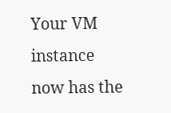Your VM instance now has the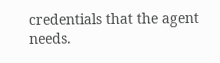credentials that the agent needs.